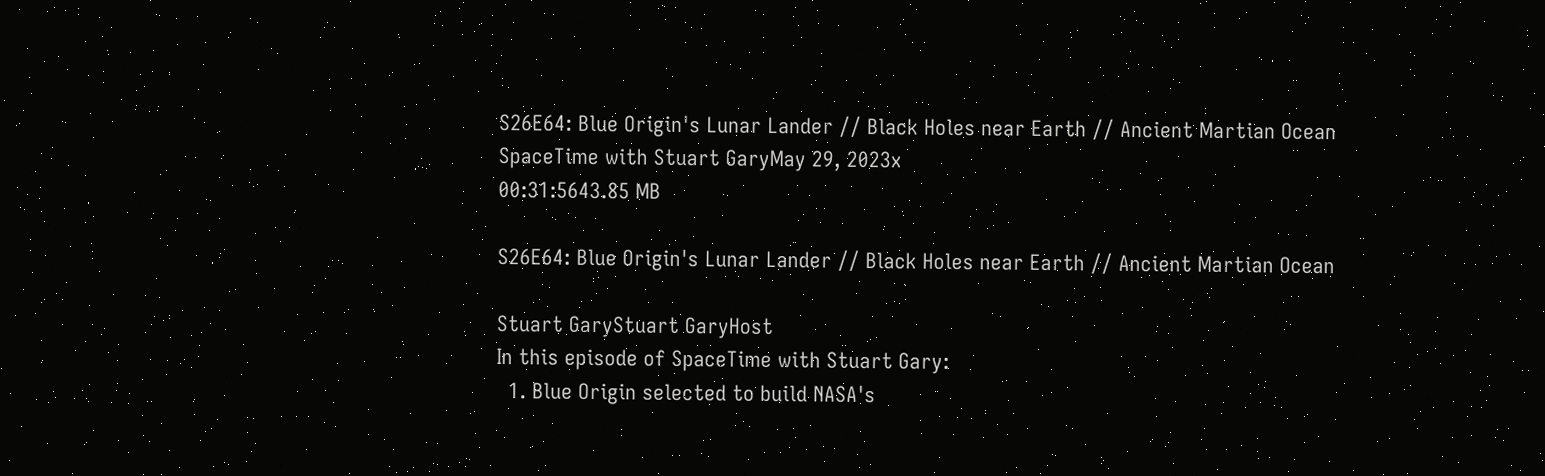S26E64: Blue Origin's Lunar Lander // Black Holes near Earth // Ancient Martian Ocean
SpaceTime with Stuart GaryMay 29, 2023x
00:31:5643.85 MB

S26E64: Blue Origin's Lunar Lander // Black Holes near Earth // Ancient Martian Ocean

Stuart GaryStuart GaryHost
In this episode of SpaceTime with Stuart Gary:
  1. Blue Origin selected to build NASA's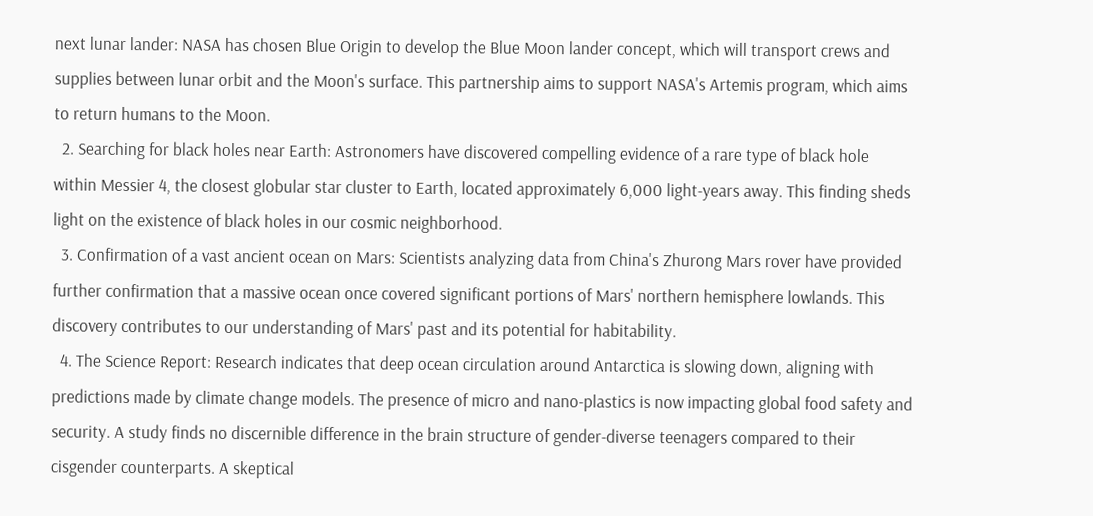next lunar lander: NASA has chosen Blue Origin to develop the Blue Moon lander concept, which will transport crews and supplies between lunar orbit and the Moon's surface. This partnership aims to support NASA's Artemis program, which aims to return humans to the Moon.
  2. Searching for black holes near Earth: Astronomers have discovered compelling evidence of a rare type of black hole within Messier 4, the closest globular star cluster to Earth, located approximately 6,000 light-years away. This finding sheds light on the existence of black holes in our cosmic neighborhood.
  3. Confirmation of a vast ancient ocean on Mars: Scientists analyzing data from China's Zhurong Mars rover have provided further confirmation that a massive ocean once covered significant portions of Mars' northern hemisphere lowlands. This discovery contributes to our understanding of Mars' past and its potential for habitability.
  4. The Science Report: Research indicates that deep ocean circulation around Antarctica is slowing down, aligning with predictions made by climate change models. The presence of micro and nano-plastics is now impacting global food safety and security. A study finds no discernible difference in the brain structure of gender-diverse teenagers compared to their cisgender counterparts. A skeptical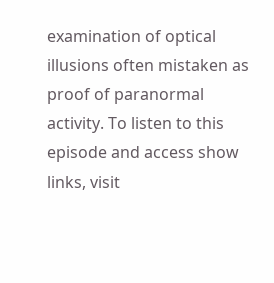examination of optical illusions often mistaken as proof of paranormal activity. To listen to this episode and access show links, visit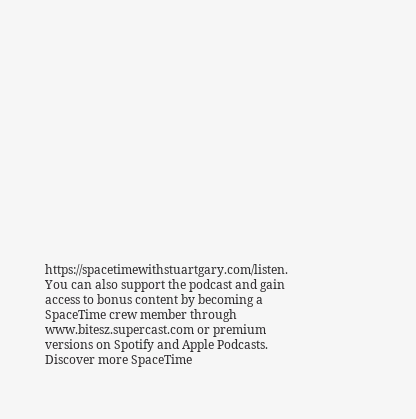https://spacetimewithstuartgary.com/listen. You can also support the podcast and gain access to bonus content by becoming a SpaceTime crew member through www.bitesz.supercast.com or premium versions on Spotify and Apple Podcasts. Discover more SpaceTime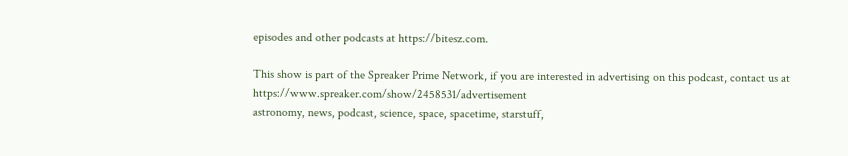episodes and other podcasts at https://bitesz.com.

This show is part of the Spreaker Prime Network, if you are interested in advertising on this podcast, contact us at https://www.spreaker.com/show/2458531/advertisement
astronomy, news, podcast, science, space, spacetime, starstuff,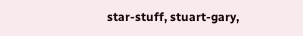star-stuff, stuart-gary,